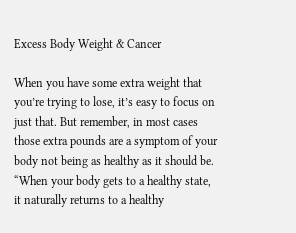Excess Body Weight & Cancer

When you have some extra weight that you’re trying to lose, it’s easy to focus on just that. But remember, in most cases those extra pounds are a symptom of your body not being as healthy as it should be. “When your body gets to a healthy state, it naturally returns to a healthy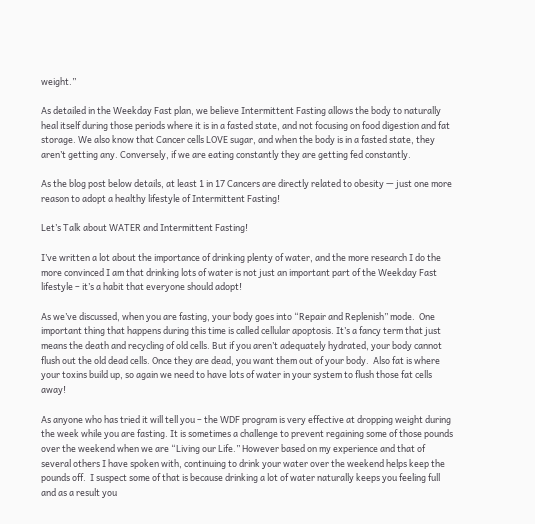weight.”

As detailed in the Weekday Fast plan, we believe Intermittent Fasting allows the body to naturally heal itself during those periods where it is in a fasted state, and not focusing on food digestion and fat storage. We also know that Cancer cells LOVE sugar, and when the body is in a fasted state, they aren’t getting any. Conversely, if we are eating constantly they are getting fed constantly.

As the blog post below details, at least 1 in 17 Cancers are directly related to obesity — just one more reason to adopt a healthy lifestyle of Intermittent Fasting!

Let’s Talk about WATER and Intermittent Fasting!

I’ve written a lot about the importance of drinking plenty of water, and the more research I do the more convinced I am that drinking lots of water is not just an important part of the Weekday Fast lifestyle – it’s a habit that everyone should adopt!

As we’ve discussed, when you are fasting, your body goes into “Repair and Replenish” mode.  One important thing that happens during this time is called cellular apoptosis. It’s a fancy term that just means the death and recycling of old cells. But if you aren’t adequately hydrated, your body cannot flush out the old dead cells. Once they are dead, you want them out of your body.  Also fat is where your toxins build up, so again we need to have lots of water in your system to flush those fat cells away!

As anyone who has tried it will tell you – the WDF program is very effective at dropping weight during the week while you are fasting. It is sometimes a challenge to prevent regaining some of those pounds over the weekend when we are “Living our Life.” However based on my experience and that of several others I have spoken with, continuing to drink your water over the weekend helps keep the pounds off.  I suspect some of that is because drinking a lot of water naturally keeps you feeling full and as a result you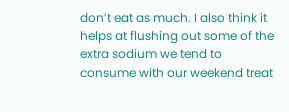don’t eat as much. I also think it helps at flushing out some of the extra sodium we tend to consume with our weekend treat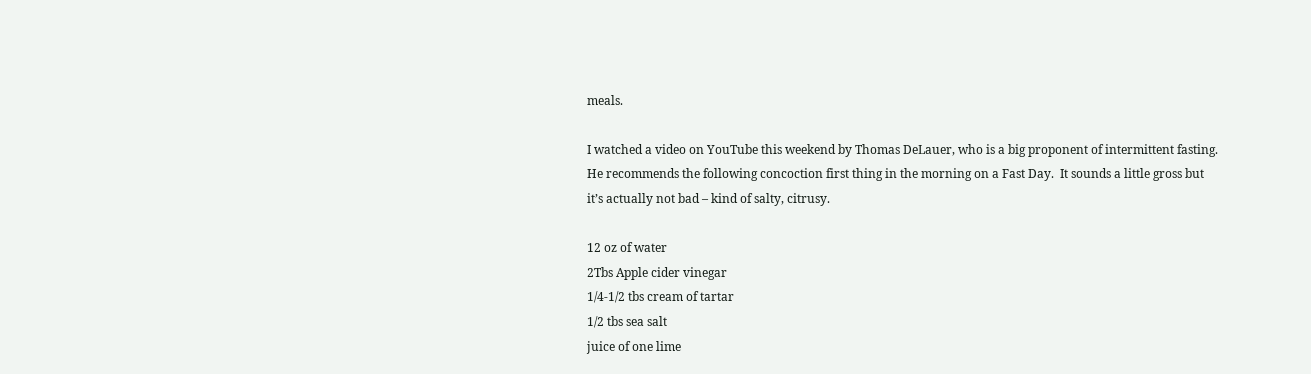meals.

I watched a video on YouTube this weekend by Thomas DeLauer, who is a big proponent of intermittent fasting. He recommends the following concoction first thing in the morning on a Fast Day.  It sounds a little gross but it’s actually not bad – kind of salty, citrusy.

12 oz of water
2Tbs Apple cider vinegar
1/4-1/2 tbs cream of tartar
1/2 tbs sea salt
juice of one lime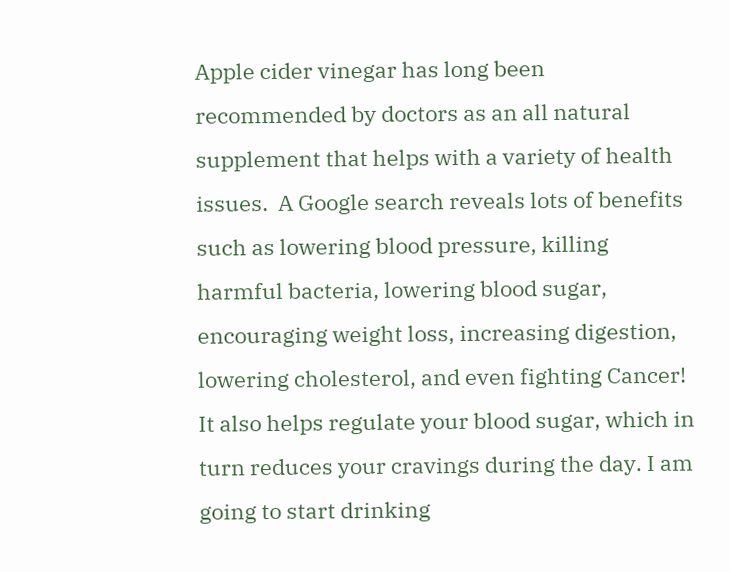Apple cider vinegar has long been recommended by doctors as an all natural supplement that helps with a variety of health issues.  A Google search reveals lots of benefits such as lowering blood pressure, killing harmful bacteria, lowering blood sugar, encouraging weight loss, increasing digestion, lowering cholesterol, and even fighting Cancer!  It also helps regulate your blood sugar, which in turn reduces your cravings during the day. I am going to start drinking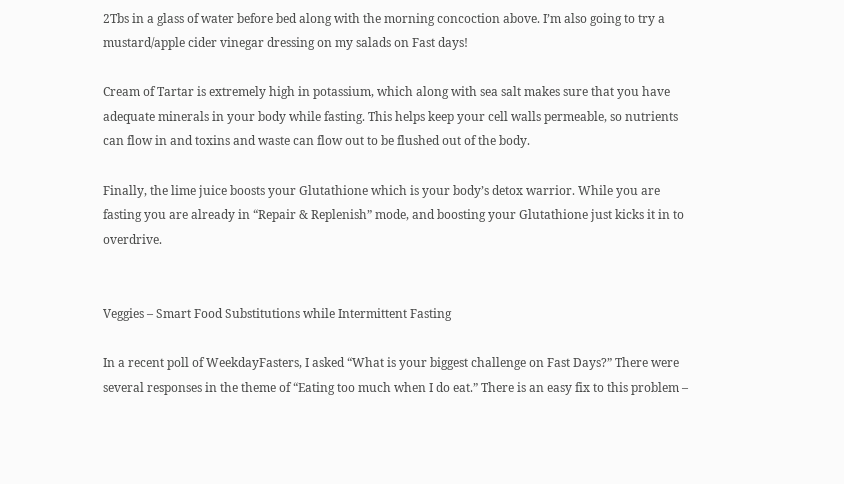2Tbs in a glass of water before bed along with the morning concoction above. I’m also going to try a mustard/apple cider vinegar dressing on my salads on Fast days!

Cream of Tartar is extremely high in potassium, which along with sea salt makes sure that you have adequate minerals in your body while fasting. This helps keep your cell walls permeable, so nutrients can flow in and toxins and waste can flow out to be flushed out of the body.

Finally, the lime juice boosts your Glutathione which is your body’s detox warrior. While you are fasting you are already in “Repair & Replenish” mode, and boosting your Glutathione just kicks it in to overdrive.


Veggies – Smart Food Substitutions while Intermittent Fasting

In a recent poll of WeekdayFasters, I asked “What is your biggest challenge on Fast Days?” There were several responses in the theme of “Eating too much when I do eat.” There is an easy fix to this problem –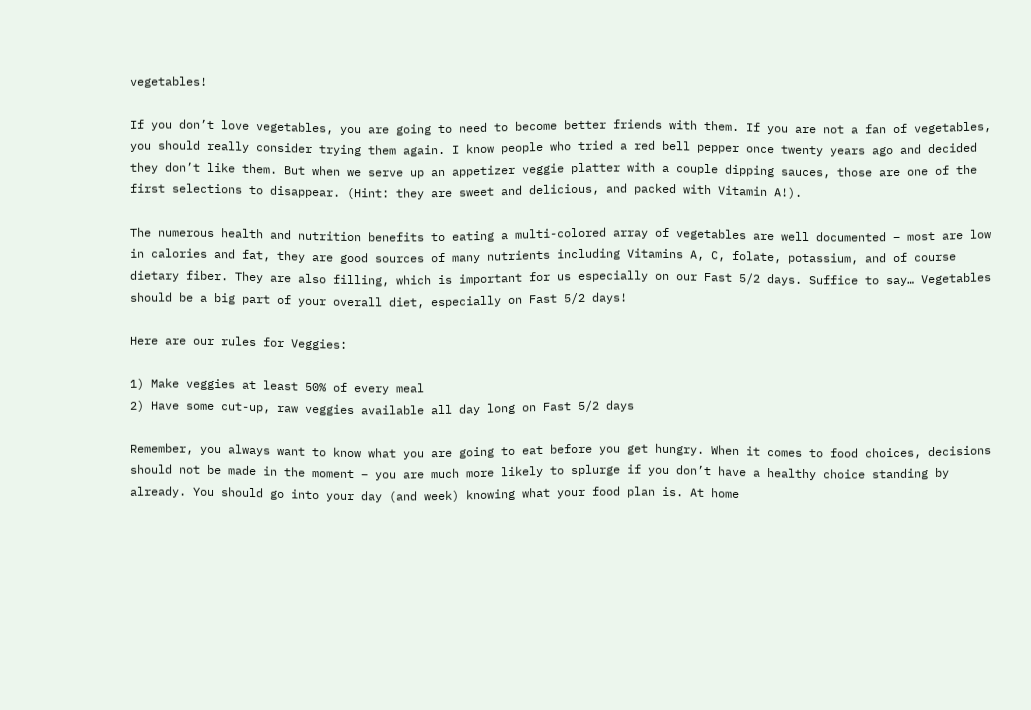vegetables!

If you don’t love vegetables, you are going to need to become better friends with them. If you are not a fan of vegetables, you should really consider trying them again. I know people who tried a red bell pepper once twenty years ago and decided they don’t like them. But when we serve up an appetizer veggie platter with a couple dipping sauces, those are one of the first selections to disappear. (Hint: they are sweet and delicious, and packed with Vitamin A!).

The numerous health and nutrition benefits to eating a multi-colored array of vegetables are well documented – most are low in calories and fat, they are good sources of many nutrients including Vitamins A, C, folate, potassium, and of course dietary fiber. They are also filling, which is important for us especially on our Fast 5/2 days. Suffice to say… Vegetables should be a big part of your overall diet, especially on Fast 5/2 days!

Here are our rules for Veggies:

1) Make veggies at least 50% of every meal
2) Have some cut-up, raw veggies available all day long on Fast 5/2 days

Remember, you always want to know what you are going to eat before you get hungry. When it comes to food choices, decisions should not be made in the moment – you are much more likely to splurge if you don’t have a healthy choice standing by already. You should go into your day (and week) knowing what your food plan is. At home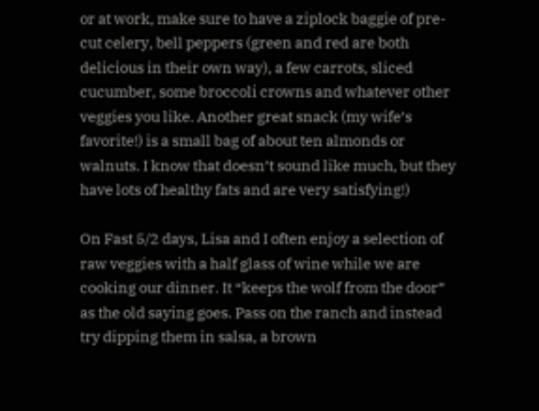or at work, make sure to have a ziplock baggie of pre-cut celery, bell peppers (green and red are both delicious in their own way), a few carrots, sliced cucumber, some broccoli crowns and whatever other veggies you like. Another great snack (my wife’s favorite!) is a small bag of about ten almonds or walnuts. I know that doesn’t sound like much, but they have lots of healthy fats and are very satisfying!)

On Fast 5/2 days, Lisa and I often enjoy a selection of raw veggies with a half glass of wine while we are cooking our dinner. It “keeps the wolf from the door” as the old saying goes. Pass on the ranch and instead try dipping them in salsa, a brown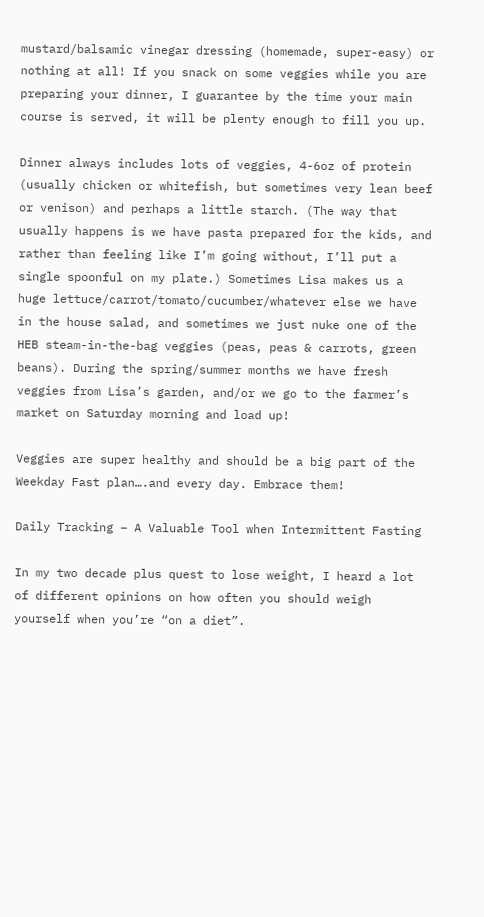mustard/balsamic vinegar dressing (homemade, super-easy) or nothing at all! If you snack on some veggies while you are preparing your dinner, I guarantee by the time your main course is served, it will be plenty enough to fill you up.

Dinner always includes lots of veggies, 4-6oz of protein (usually chicken or whitefish, but sometimes very lean beef or venison) and perhaps a little starch. (The way that usually happens is we have pasta prepared for the kids, and rather than feeling like I’m going without, I’ll put a single spoonful on my plate.) Sometimes Lisa makes us a huge lettuce/carrot/tomato/cucumber/whatever else we have in the house salad, and sometimes we just nuke one of the HEB steam-in-the-bag veggies (peas, peas & carrots, green beans). During the spring/summer months we have fresh veggies from Lisa’s garden, and/or we go to the farmer’s market on Saturday morning and load up!

Veggies are super healthy and should be a big part of the Weekday Fast plan….and every day. Embrace them!

Daily Tracking – A Valuable Tool when Intermittent Fasting

In my two decade plus quest to lose weight, I heard a lot of different opinions on how often you should weigh yourself when you’re “on a diet”.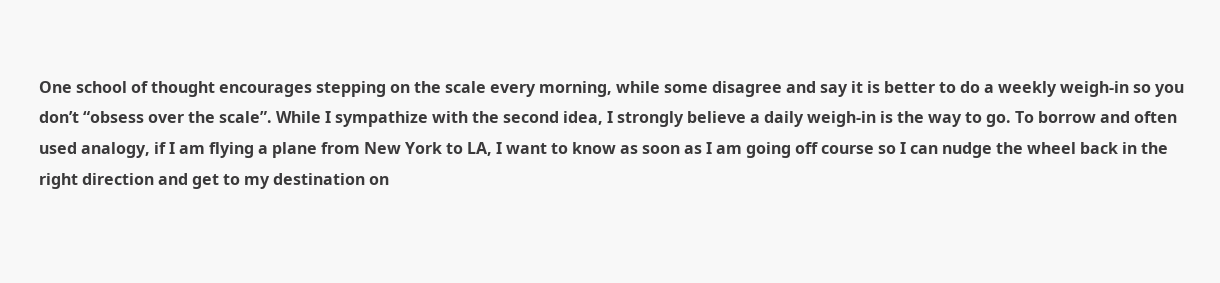One school of thought encourages stepping on the scale every morning, while some disagree and say it is better to do a weekly weigh-in so you don’t “obsess over the scale”. While I sympathize with the second idea, I strongly believe a daily weigh-in is the way to go. To borrow and often used analogy, if I am flying a plane from New York to LA, I want to know as soon as I am going off course so I can nudge the wheel back in the right direction and get to my destination on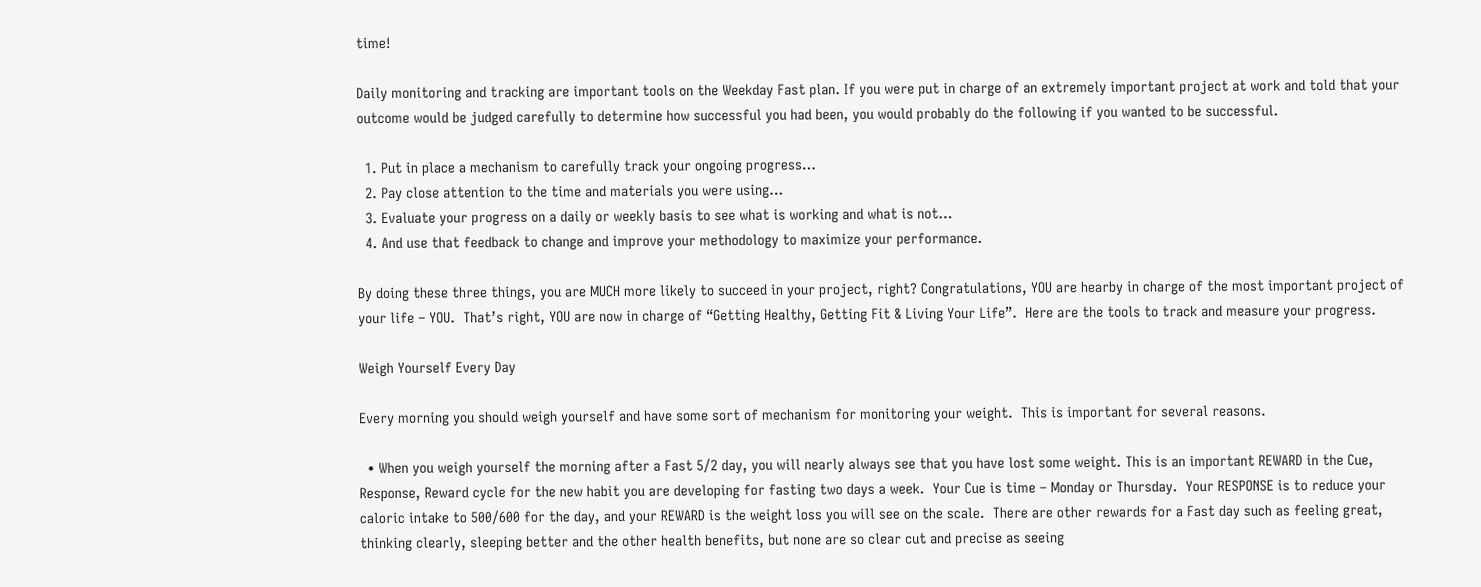time!

Daily monitoring and tracking are important tools on the Weekday Fast plan. If you were put in charge of an extremely important project at work and told that your outcome would be judged carefully to determine how successful you had been, you would probably do the following if you wanted to be successful.

  1. Put in place a mechanism to carefully track your ongoing progress…
  2. Pay close attention to the time and materials you were using…
  3. Evaluate your progress on a daily or weekly basis to see what is working and what is not…
  4. And use that feedback to change and improve your methodology to maximize your performance.

By doing these three things, you are MUCH more likely to succeed in your project, right? Congratulations, YOU are hearby in charge of the most important project of your life – YOU.  That’s right, YOU are now in charge of “Getting Healthy, Getting Fit & Living Your Life”.  Here are the tools to track and measure your progress.

Weigh Yourself Every Day

Every morning you should weigh yourself and have some sort of mechanism for monitoring your weight.  This is important for several reasons.

  • When you weigh yourself the morning after a Fast 5/2 day, you will nearly always see that you have lost some weight. This is an important REWARD in the Cue, Response, Reward cycle for the new habit you are developing for fasting two days a week.  Your Cue is time – Monday or Thursday.  Your RESPONSE is to reduce your caloric intake to 500/600 for the day, and your REWARD is the weight loss you will see on the scale.  There are other rewards for a Fast day such as feeling great, thinking clearly, sleeping better and the other health benefits, but none are so clear cut and precise as seeing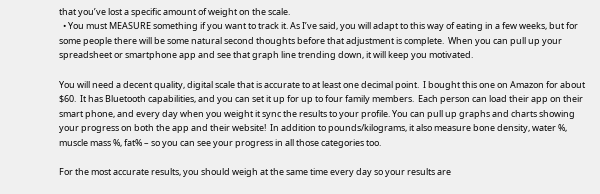that you’ve lost a specific amount of weight on the scale.
  • You must MEASURE something if you want to track it. As I’ve said, you will adapt to this way of eating in a few weeks, but for some people there will be some natural second thoughts before that adjustment is complete.  When you can pull up your spreadsheet or smartphone app and see that graph line trending down, it will keep you motivated.

You will need a decent quality, digital scale that is accurate to at least one decimal point.  I bought this one on Amazon for about $60.  It has Bluetooth capabilities, and you can set it up for up to four family members.  Each person can load their app on their smart phone, and every day when you weight it sync the results to your profile. You can pull up graphs and charts showing your progress on both the app and their website!  In addition to pounds/kilograms, it also measure bone density, water %, muscle mass %, fat% – so you can see your progress in all those categories too.

For the most accurate results, you should weigh at the same time every day so your results are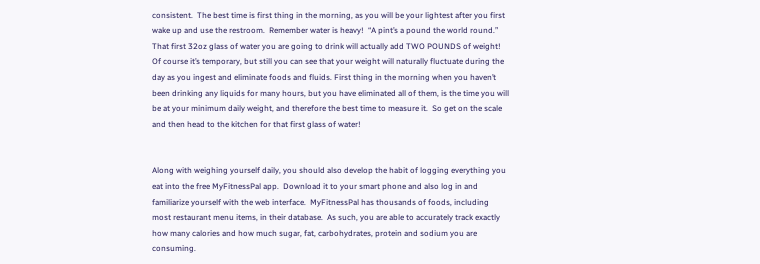consistent.  The best time is first thing in the morning, as you will be your lightest after you first wake up and use the restroom.  Remember water is heavy!  “A pint’s a pound the world round.”  That first 32oz glass of water you are going to drink will actually add TWO POUNDS of weight!  Of course it’s temporary, but still you can see that your weight will naturally fluctuate during the day as you ingest and eliminate foods and fluids. First thing in the morning when you haven’t been drinking any liquids for many hours, but you have eliminated all of them, is the time you will be at your minimum daily weight, and therefore the best time to measure it.  So get on the scale and then head to the kitchen for that first glass of water!


Along with weighing yourself daily, you should also develop the habit of logging everything you eat into the free MyFitnessPal app.  Download it to your smart phone and also log in and familiarize yourself with the web interface.  MyFitnessPal has thousands of foods, including most restaurant menu items, in their database.  As such, you are able to accurately track exactly how many calories and how much sugar, fat, carbohydrates, protein and sodium you are consuming.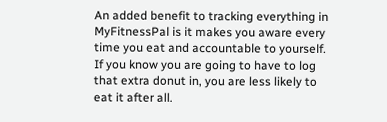An added benefit to tracking everything in MyFitnessPal is it makes you aware every time you eat and accountable to yourself. If you know you are going to have to log that extra donut in, you are less likely to eat it after all.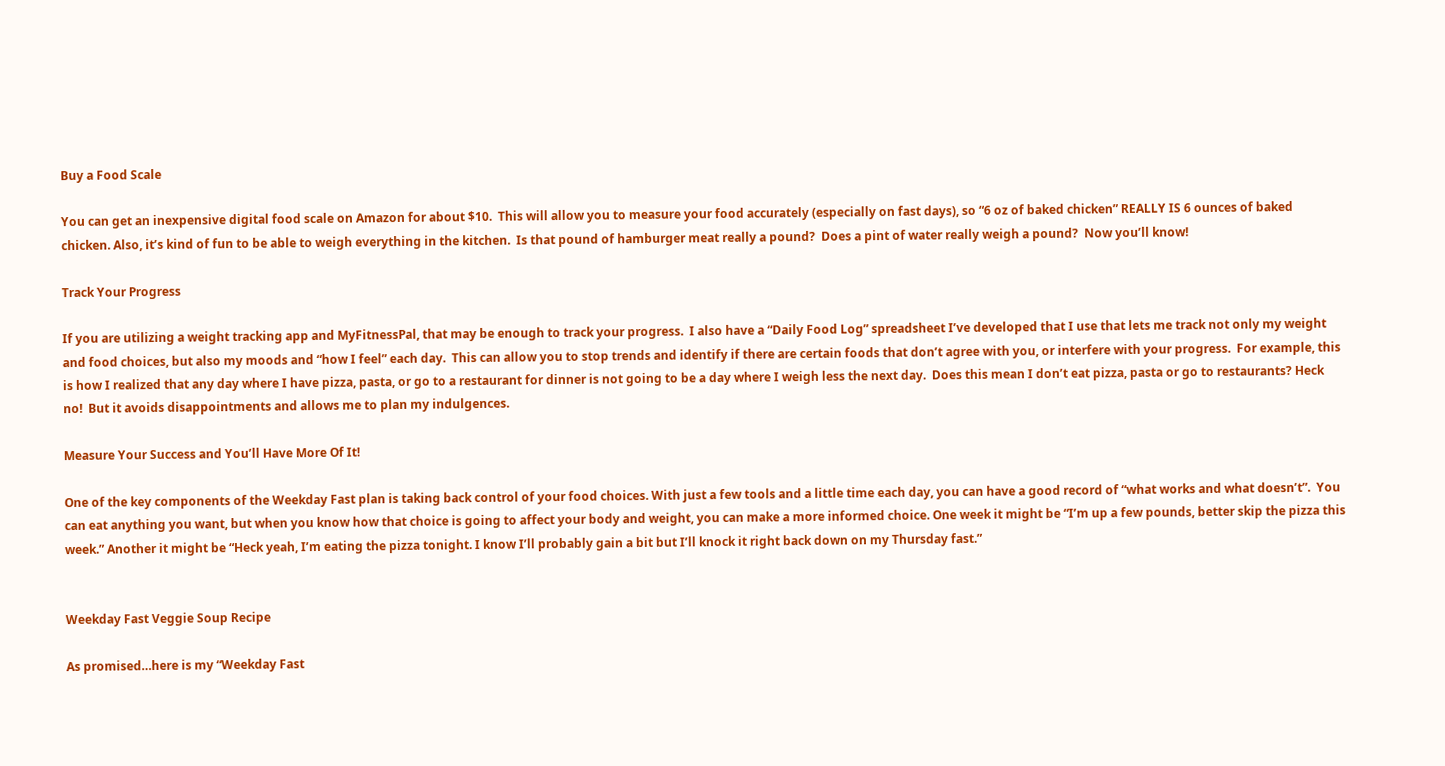Buy a Food Scale

You can get an inexpensive digital food scale on Amazon for about $10.  This will allow you to measure your food accurately (especially on fast days), so “6 oz of baked chicken” REALLY IS 6 ounces of baked chicken. Also, it’s kind of fun to be able to weigh everything in the kitchen.  Is that pound of hamburger meat really a pound?  Does a pint of water really weigh a pound?  Now you’ll know!

Track Your Progress

If you are utilizing a weight tracking app and MyFitnessPal, that may be enough to track your progress.  I also have a “Daily Food Log” spreadsheet I’ve developed that I use that lets me track not only my weight and food choices, but also my moods and “how I feel” each day.  This can allow you to stop trends and identify if there are certain foods that don’t agree with you, or interfere with your progress.  For example, this is how I realized that any day where I have pizza, pasta, or go to a restaurant for dinner is not going to be a day where I weigh less the next day.  Does this mean I don’t eat pizza, pasta or go to restaurants? Heck no!  But it avoids disappointments and allows me to plan my indulgences.

Measure Your Success and You’ll Have More Of It!

One of the key components of the Weekday Fast plan is taking back control of your food choices. With just a few tools and a little time each day, you can have a good record of “what works and what doesn’t”.  You can eat anything you want, but when you know how that choice is going to affect your body and weight, you can make a more informed choice. One week it might be “I’m up a few pounds, better skip the pizza this week.” Another it might be “Heck yeah, I’m eating the pizza tonight. I know I’ll probably gain a bit but I’ll knock it right back down on my Thursday fast.”


Weekday Fast Veggie Soup Recipe

As promised…here is my “Weekday Fast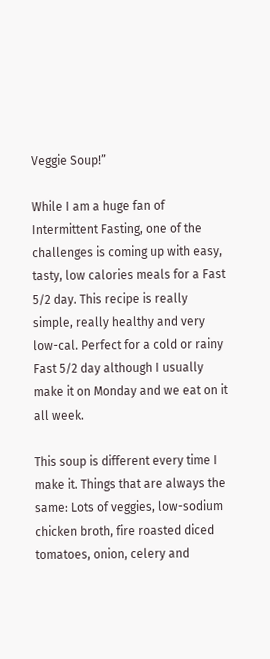Veggie Soup!”

While I am a huge fan of Intermittent Fasting, one of the challenges is coming up with easy, tasty, low calories meals for a Fast 5/2 day. This recipe is really simple, really healthy and very low-cal. Perfect for a cold or rainy Fast 5/2 day although I usually make it on Monday and we eat on it all week.

This soup is different every time I make it. Things that are always the same: Lots of veggies, low-sodium chicken broth, fire roasted diced tomatoes, onion, celery and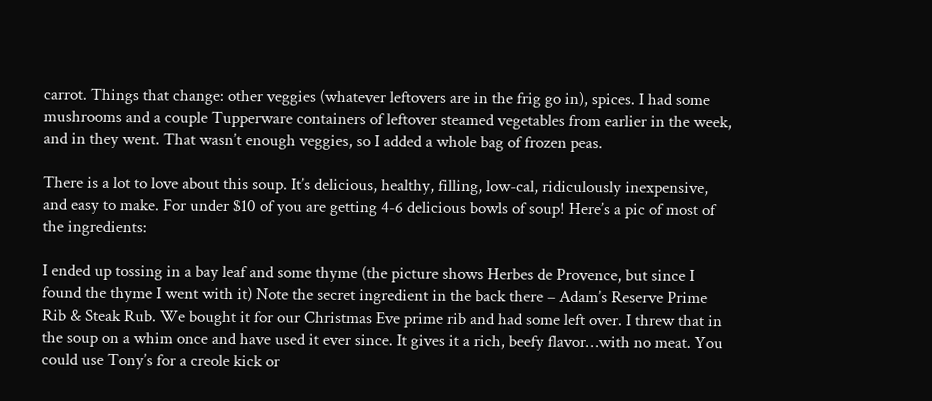carrot. Things that change: other veggies (whatever leftovers are in the frig go in), spices. I had some mushrooms and a couple Tupperware containers of leftover steamed vegetables from earlier in the week, and in they went. That wasn’t enough veggies, so I added a whole bag of frozen peas.

There is a lot to love about this soup. It’s delicious, healthy, filling, low-cal, ridiculously inexpensive, and easy to make. For under $10 of you are getting 4-6 delicious bowls of soup! Here’s a pic of most of the ingredients:

I ended up tossing in a bay leaf and some thyme (the picture shows Herbes de Provence, but since I found the thyme I went with it) Note the secret ingredient in the back there – Adam’s Reserve Prime Rib & Steak Rub. We bought it for our Christmas Eve prime rib and had some left over. I threw that in the soup on a whim once and have used it ever since. It gives it a rich, beefy flavor…with no meat. You could use Tony’s for a creole kick or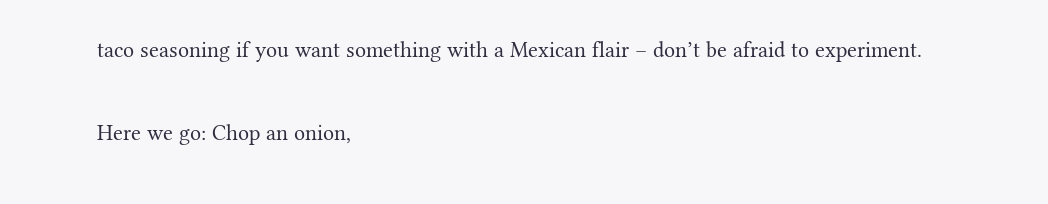taco seasoning if you want something with a Mexican flair – don’t be afraid to experiment.

Here we go: Chop an onion,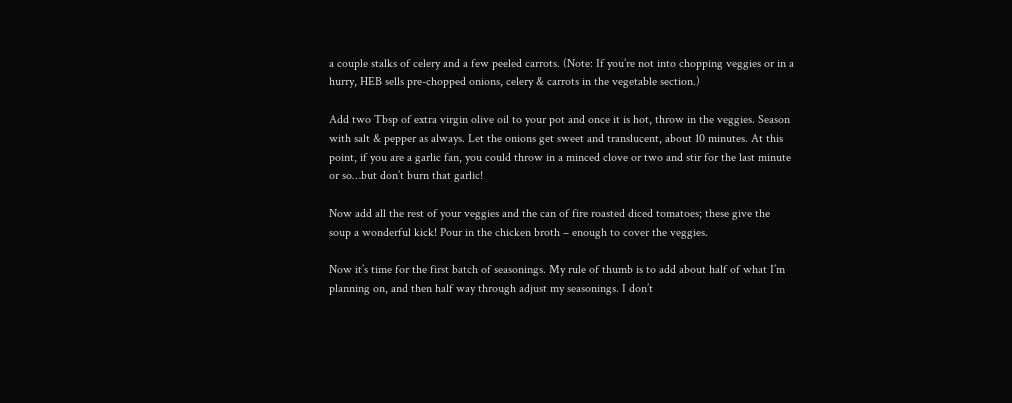a couple stalks of celery and a few peeled carrots. (Note: If you’re not into chopping veggies or in a hurry, HEB sells pre-chopped onions, celery & carrots in the vegetable section.)

Add two Tbsp of extra virgin olive oil to your pot and once it is hot, throw in the veggies. Season with salt & pepper as always. Let the onions get sweet and translucent, about 10 minutes. At this point, if you are a garlic fan, you could throw in a minced clove or two and stir for the last minute or so…but don’t burn that garlic!

Now add all the rest of your veggies and the can of fire roasted diced tomatoes; these give the soup a wonderful kick! Pour in the chicken broth – enough to cover the veggies.

Now it’s time for the first batch of seasonings. My rule of thumb is to add about half of what I’m planning on, and then half way through adjust my seasonings. I don’t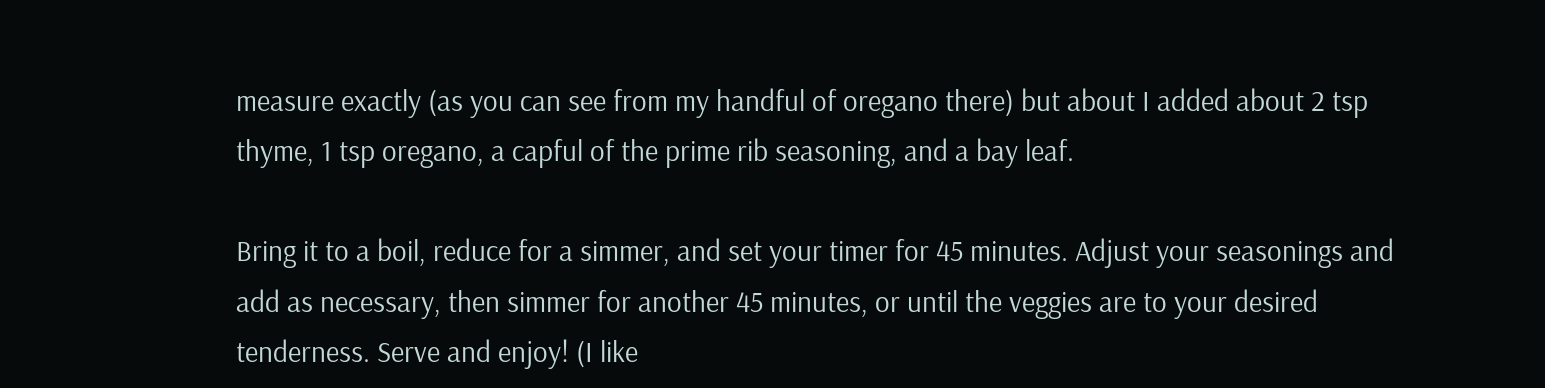measure exactly (as you can see from my handful of oregano there) but about I added about 2 tsp thyme, 1 tsp oregano, a capful of the prime rib seasoning, and a bay leaf.

Bring it to a boil, reduce for a simmer, and set your timer for 45 minutes. Adjust your seasonings and add as necessary, then simmer for another 45 minutes, or until the veggies are to your desired tenderness. Serve and enjoy! (I like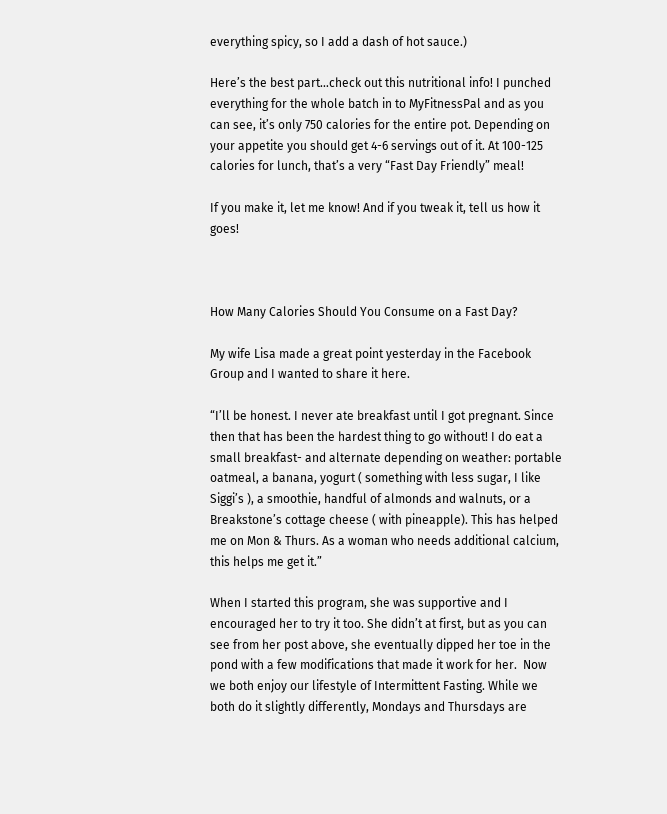everything spicy, so I add a dash of hot sauce.)

Here’s the best part…check out this nutritional info! I punched everything for the whole batch in to MyFitnessPal and as you can see, it’s only 750 calories for the entire pot. Depending on your appetite you should get 4-6 servings out of it. At 100-125 calories for lunch, that’s a very “Fast Day Friendly” meal!

If you make it, let me know! And if you tweak it, tell us how it goes!



How Many Calories Should You Consume on a Fast Day?

My wife Lisa made a great point yesterday in the Facebook Group and I wanted to share it here.

“I’ll be honest. I never ate breakfast until I got pregnant. Since then that has been the hardest thing to go without! I do eat a small breakfast- and alternate depending on weather: portable oatmeal, a banana, yogurt ( something with less sugar, I like Siggi’s ), a smoothie, handful of almonds and walnuts, or a Breakstone’s cottage cheese ( with pineapple). This has helped me on Mon & Thurs. As a woman who needs additional calcium, this helps me get it.”

When I started this program, she was supportive and I encouraged her to try it too. She didn’t at first, but as you can see from her post above, she eventually dipped her toe in the pond with a few modifications that made it work for her.  Now we both enjoy our lifestyle of Intermittent Fasting. While we both do it slightly differently, Mondays and Thursdays are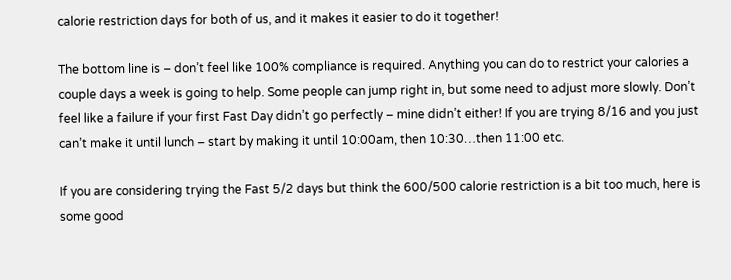calorie restriction days for both of us, and it makes it easier to do it together!

The bottom line is – don’t feel like 100% compliance is required. Anything you can do to restrict your calories a couple days a week is going to help. Some people can jump right in, but some need to adjust more slowly. Don’t feel like a failure if your first Fast Day didn’t go perfectly – mine didn’t either! If you are trying 8/16 and you just can’t make it until lunch – start by making it until 10:00am, then 10:30…then 11:00 etc.

If you are considering trying the Fast 5/2 days but think the 600/500 calorie restriction is a bit too much, here is some good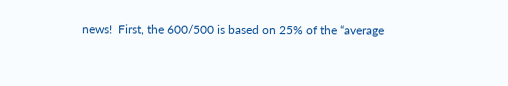news!  First, the 600/500 is based on 25% of the “average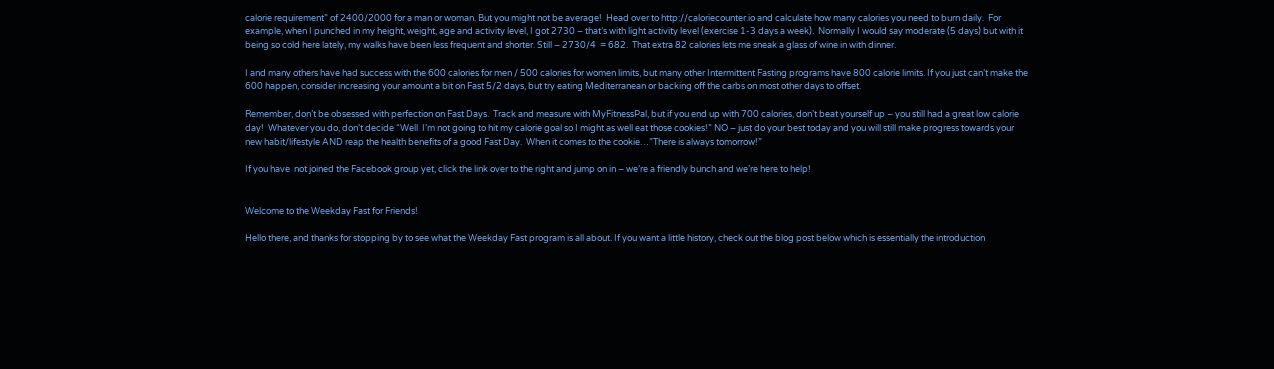calorie requirement” of 2400/2000 for a man or woman. But you might not be average!  Head over to http://caloriecounter.io and calculate how many calories you need to burn daily.  For example, when I punched in my height, weight, age and activity level, I got 2730 – that’s with light activity level (exercise 1-3 days a week).  Normally I would say moderate (5 days) but with it being so cold here lately, my walks have been less frequent and shorter. Still – 2730/4  = 682.  That extra 82 calories lets me sneak a glass of wine in with dinner.

I and many others have had success with the 600 calories for men / 500 calories for women limits, but many other Intermittent Fasting programs have 800 calorie limits. If you just can’t make the 600 happen, consider increasing your amount a bit on Fast 5/2 days, but try eating Mediterranean or backing off the carbs on most other days to offset.

Remember, don’t be obsessed with perfection on Fast Days.  Track and measure with MyFitnessPal, but if you end up with 700 calories, don’t beat yourself up – you still had a great low calorie day!  Whatever you do, don’t decide “Well  I’m not going to hit my calorie goal so I might as well eat those cookies!” NO – just do your best today and you will still make progress towards your new habit/lifestyle AND reap the health benefits of a good Fast Day.  When it comes to the cookie…”There is always tomorrow!”

If you have  not joined the Facebook group yet, click the link over to the right and jump on in – we’re a friendly bunch and we’re here to help!


Welcome to the Weekday Fast for Friends!

Hello there, and thanks for stopping by to see what the Weekday Fast program is all about. If you want a little history, check out the blog post below which is essentially the introduction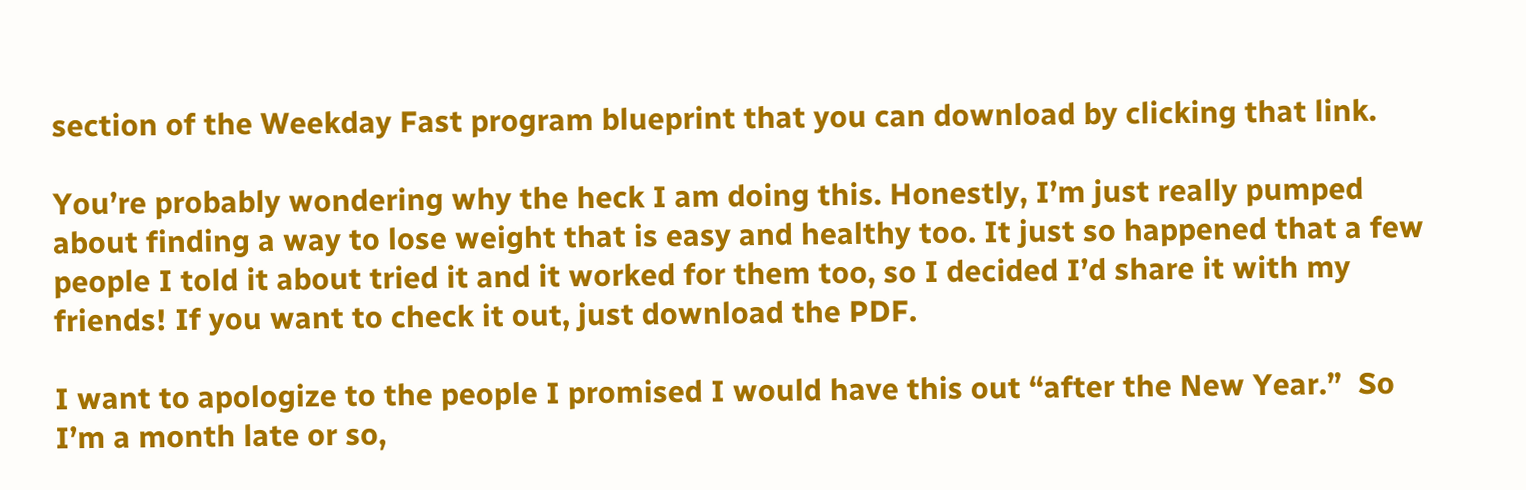section of the Weekday Fast program blueprint that you can download by clicking that link.

You’re probably wondering why the heck I am doing this. Honestly, I’m just really pumped about finding a way to lose weight that is easy and healthy too. It just so happened that a few people I told it about tried it and it worked for them too, so I decided I’d share it with my friends! If you want to check it out, just download the PDF.

I want to apologize to the people I promised I would have this out “after the New Year.”  So I’m a month late or so,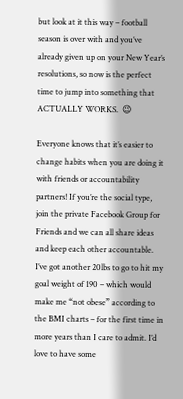but look at it this way – football season is over with and you’ve already given up on your New Year’s resolutions, so now is the perfect time to jump into something that ACTUALLY WORKS.  😉

Everyone knows that it’s easier to change habits when you are doing it with friends or accountability partners! If you’re the social type, join the private Facebook Group for Friends and we can all share ideas and keep each other accountable. I’ve got another 20lbs to go to hit my goal weight of 190 – which would make me “not obese” according to the BMI charts – for the first time in more years than I care to admit. I’d love to have some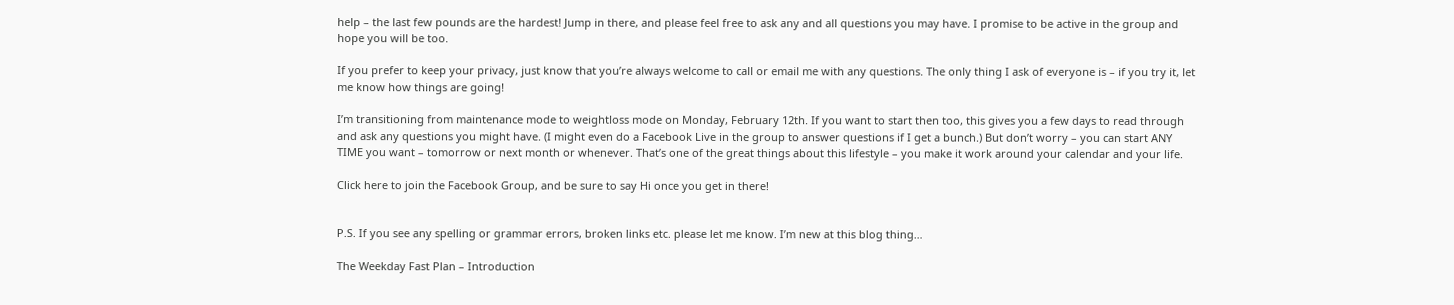help – the last few pounds are the hardest! Jump in there, and please feel free to ask any and all questions you may have. I promise to be active in the group and hope you will be too.

If you prefer to keep your privacy, just know that you’re always welcome to call or email me with any questions. The only thing I ask of everyone is – if you try it, let me know how things are going!

I’m transitioning from maintenance mode to weightloss mode on Monday, February 12th. If you want to start then too, this gives you a few days to read through and ask any questions you might have. (I might even do a Facebook Live in the group to answer questions if I get a bunch.) But don’t worry – you can start ANY TIME you want – tomorrow or next month or whenever. That’s one of the great things about this lifestyle – you make it work around your calendar and your life.

Click here to join the Facebook Group, and be sure to say Hi once you get in there!


P.S. If you see any spelling or grammar errors, broken links etc. please let me know. I’m new at this blog thing…

The Weekday Fast Plan – Introduction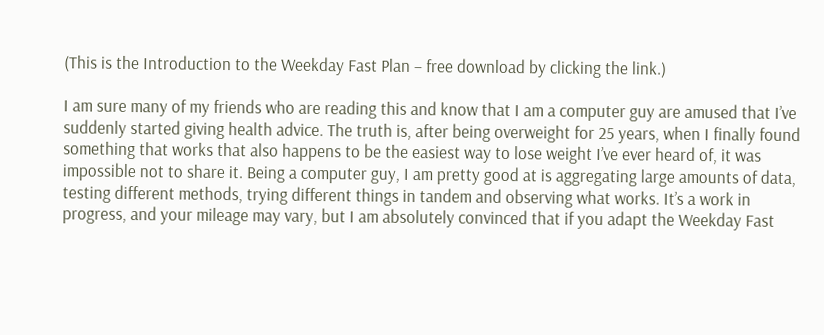(This is the Introduction to the Weekday Fast Plan – free download by clicking the link.)

I am sure many of my friends who are reading this and know that I am a computer guy are amused that I’ve suddenly started giving health advice. The truth is, after being overweight for 25 years, when I finally found something that works that also happens to be the easiest way to lose weight I’ve ever heard of, it was impossible not to share it. Being a computer guy, I am pretty good at is aggregating large amounts of data, testing different methods, trying different things in tandem and observing what works. It’s a work in progress, and your mileage may vary, but I am absolutely convinced that if you adapt the Weekday Fast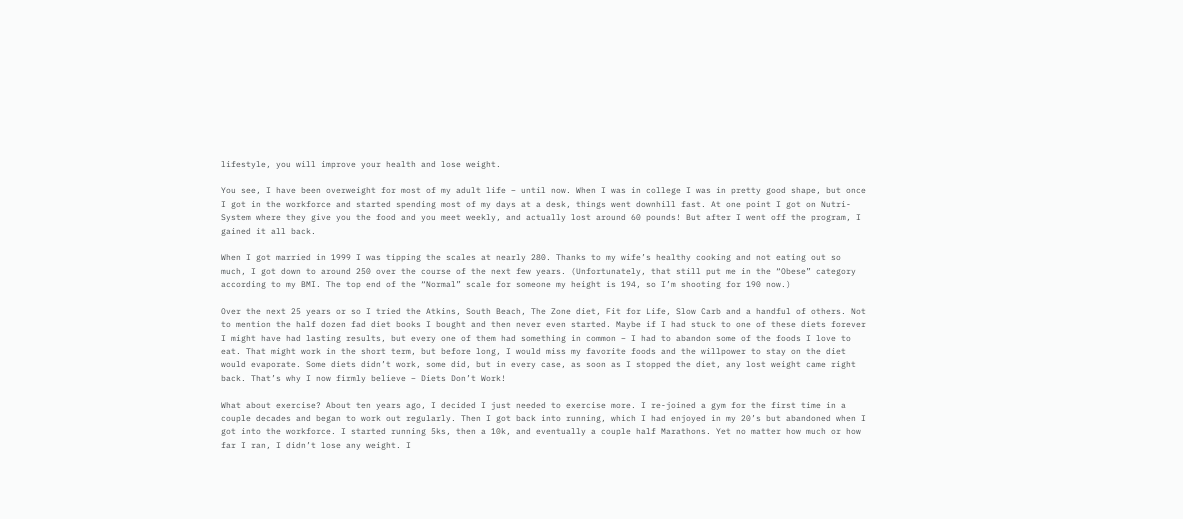lifestyle, you will improve your health and lose weight.

You see, I have been overweight for most of my adult life – until now. When I was in college I was in pretty good shape, but once I got in the workforce and started spending most of my days at a desk, things went downhill fast. At one point I got on Nutri-System where they give you the food and you meet weekly, and actually lost around 60 pounds! But after I went off the program, I gained it all back.

When I got married in 1999 I was tipping the scales at nearly 280. Thanks to my wife’s healthy cooking and not eating out so much, I got down to around 250 over the course of the next few years. (Unfortunately, that still put me in the “Obese” category according to my BMI. The top end of the “Normal” scale for someone my height is 194, so I’m shooting for 190 now.)

Over the next 25 years or so I tried the Atkins, South Beach, The Zone diet, Fit for Life, Slow Carb and a handful of others. Not to mention the half dozen fad diet books I bought and then never even started. Maybe if I had stuck to one of these diets forever I might have had lasting results, but every one of them had something in common – I had to abandon some of the foods I love to eat. That might work in the short term, but before long, I would miss my favorite foods and the willpower to stay on the diet would evaporate. Some diets didn’t work, some did, but in every case, as soon as I stopped the diet, any lost weight came right back. That’s why I now firmly believe – Diets Don’t Work!

What about exercise? About ten years ago, I decided I just needed to exercise more. I re-joined a gym for the first time in a couple decades and began to work out regularly. Then I got back into running, which I had enjoyed in my 20’s but abandoned when I got into the workforce. I started running 5ks, then a 10k, and eventually a couple half Marathons. Yet no matter how much or how far I ran, I didn’t lose any weight. I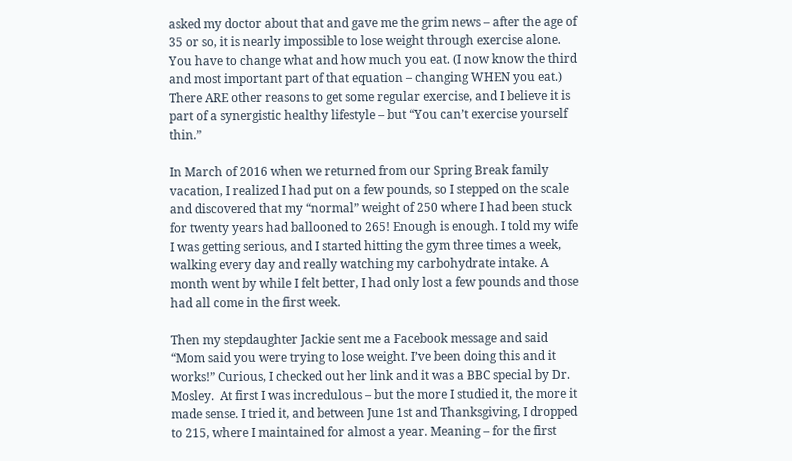asked my doctor about that and gave me the grim news – after the age of 35 or so, it is nearly impossible to lose weight through exercise alone. You have to change what and how much you eat. (I now know the third and most important part of that equation – changing WHEN you eat.) There ARE other reasons to get some regular exercise, and I believe it is part of a synergistic healthy lifestyle – but “You can’t exercise yourself thin.”

In March of 2016 when we returned from our Spring Break family vacation, I realized I had put on a few pounds, so I stepped on the scale and discovered that my “normal” weight of 250 where I had been stuck for twenty years had ballooned to 265! Enough is enough. I told my wife I was getting serious, and I started hitting the gym three times a week, walking every day and really watching my carbohydrate intake. A month went by while I felt better, I had only lost a few pounds and those had all come in the first week.

Then my stepdaughter Jackie sent me a Facebook message and said “Mom said you were trying to lose weight. I’ve been doing this and it works!” Curious, I checked out her link and it was a BBC special by Dr. Mosley.  At first I was incredulous – but the more I studied it, the more it made sense. I tried it, and between June 1st and Thanksgiving, I dropped to 215, where I maintained for almost a year. Meaning – for the first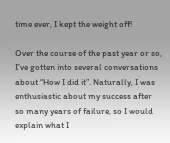time ever, I kept the weight off!

Over the course of the past year or so, I’ve gotten into several conversations about “How I did it”. Naturally, I was enthusiastic about my success after so many years of failure, so I would explain what I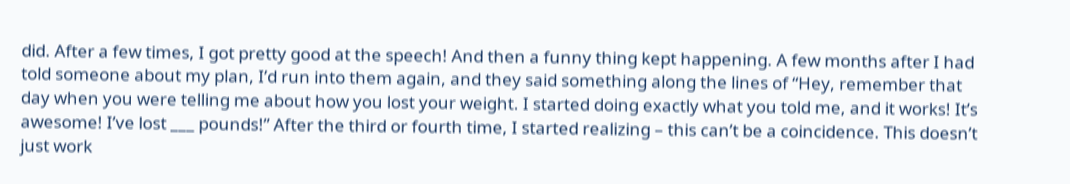did. After a few times, I got pretty good at the speech! And then a funny thing kept happening. A few months after I had told someone about my plan, I’d run into them again, and they said something along the lines of “Hey, remember that day when you were telling me about how you lost your weight. I started doing exactly what you told me, and it works! It’s awesome! I’ve lost ___ pounds!” After the third or fourth time, I started realizing – this can’t be a coincidence. This doesn’t just work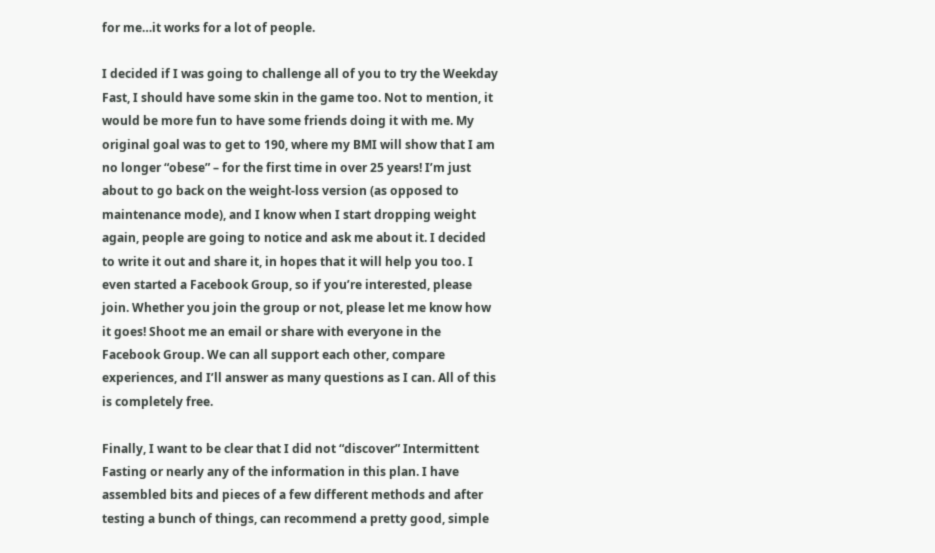for me…it works for a lot of people.

I decided if I was going to challenge all of you to try the Weekday Fast, I should have some skin in the game too. Not to mention, it would be more fun to have some friends doing it with me. My original goal was to get to 190, where my BMI will show that I am no longer “obese” – for the first time in over 25 years! I’m just about to go back on the weight-loss version (as opposed to maintenance mode), and I know when I start dropping weight again, people are going to notice and ask me about it. I decided to write it out and share it, in hopes that it will help you too. I even started a Facebook Group, so if you’re interested, please join. Whether you join the group or not, please let me know how it goes! Shoot me an email or share with everyone in the Facebook Group. We can all support each other, compare experiences, and I’ll answer as many questions as I can. All of this is completely free.

Finally, I want to be clear that I did not “discover” Intermittent Fasting or nearly any of the information in this plan. I have assembled bits and pieces of a few different methods and after testing a bunch of things, can recommend a pretty good, simple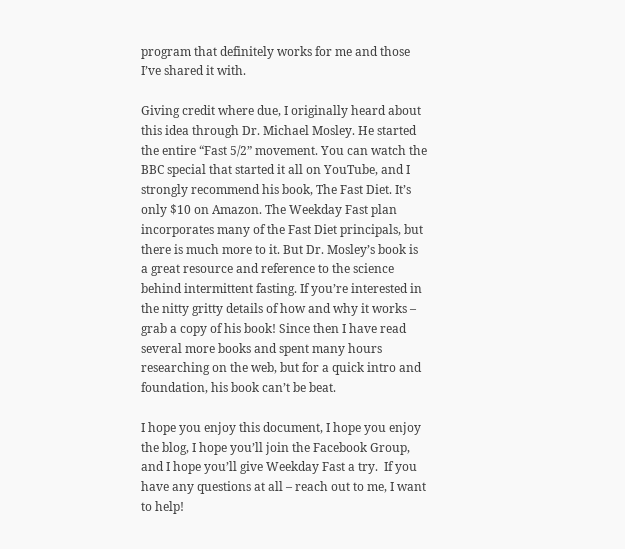program that definitely works for me and those I’ve shared it with.

Giving credit where due, I originally heard about this idea through Dr. Michael Mosley. He started the entire “Fast 5/2” movement. You can watch the BBC special that started it all on YouTube, and I strongly recommend his book, The Fast Diet. It’s only $10 on Amazon. The Weekday Fast plan incorporates many of the Fast Diet principals, but there is much more to it. But Dr. Mosley’s book is a great resource and reference to the science behind intermittent fasting. If you’re interested in the nitty gritty details of how and why it works – grab a copy of his book! Since then I have read several more books and spent many hours researching on the web, but for a quick intro and foundation, his book can’t be beat.

I hope you enjoy this document, I hope you enjoy the blog, I hope you’ll join the Facebook Group, and I hope you’ll give Weekday Fast a try.  If you have any questions at all – reach out to me, I want to help!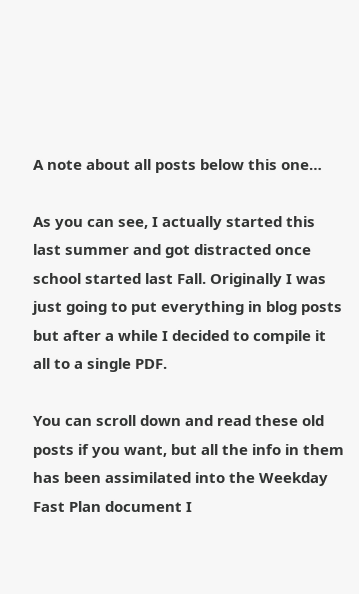A note about all posts below this one…

As you can see, I actually started this last summer and got distracted once school started last Fall. Originally I was just going to put everything in blog posts but after a while I decided to compile it all to a single PDF.

You can scroll down and read these old posts if you want, but all the info in them has been assimilated into the Weekday Fast Plan document I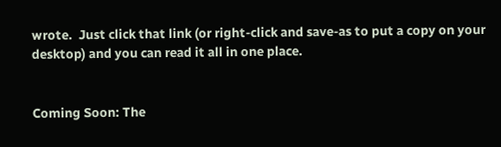wrote.  Just click that link (or right-click and save-as to put a copy on your desktop) and you can read it all in one place.


Coming Soon: The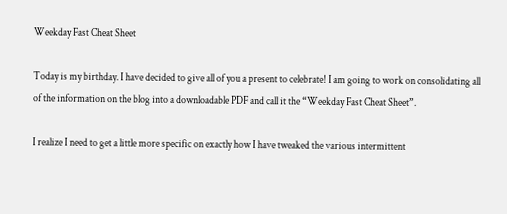Weekday Fast Cheat Sheet

Today is my birthday. I have decided to give all of you a present to celebrate! I am going to work on consolidating all of the information on the blog into a downloadable PDF and call it the “Weekday Fast Cheat Sheet”.

I realize I need to get a little more specific on exactly how I have tweaked the various intermittent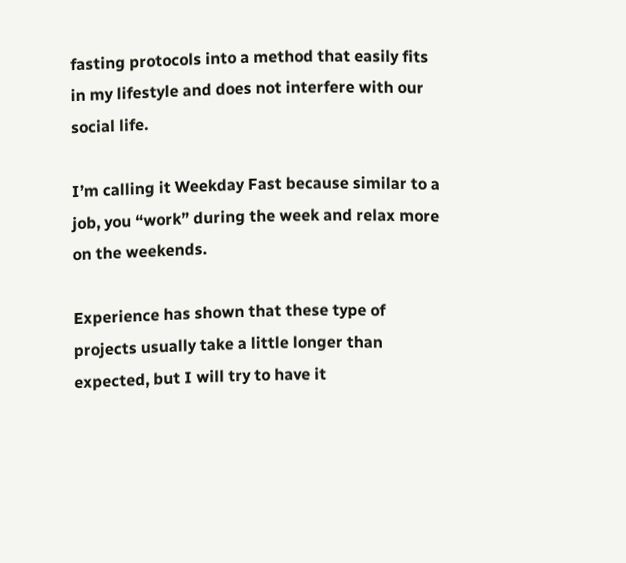fasting protocols into a method that easily fits in my lifestyle and does not interfere with our social life.

I’m calling it Weekday Fast because similar to a job, you “work” during the week and relax more on the weekends.

Experience has shown that these type of projects usually take a little longer than expected, but I will try to have it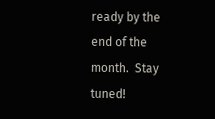ready by the end of the month.  Stay tuned!